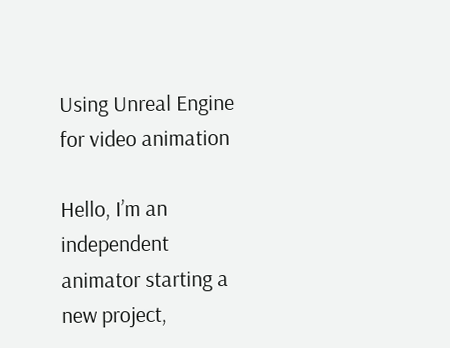Using Unreal Engine for video animation

Hello, I’m an independent animator starting a new project,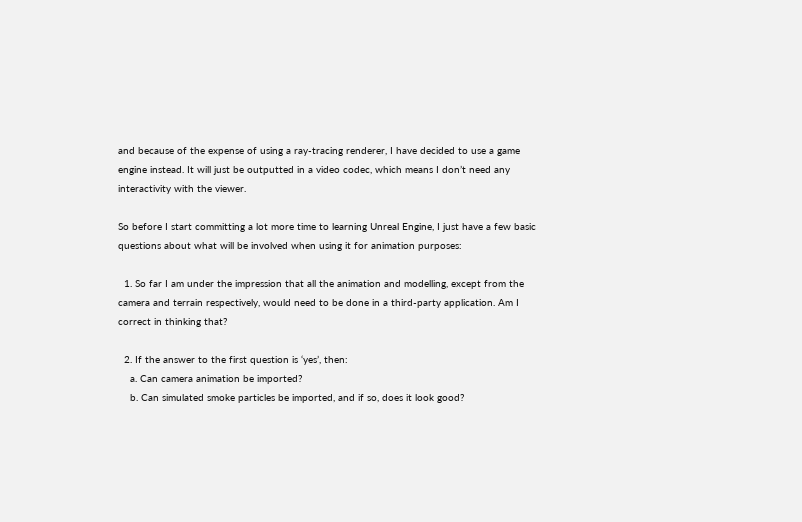and because of the expense of using a ray-tracing renderer, I have decided to use a game engine instead. It will just be outputted in a video codec, which means I don’t need any interactivity with the viewer.

So before I start committing a lot more time to learning Unreal Engine, I just have a few basic questions about what will be involved when using it for animation purposes:

  1. So far I am under the impression that all the animation and modelling, except from the camera and terrain respectively, would need to be done in a third-party application. Am I correct in thinking that?

  2. If the answer to the first question is ‘yes’, then:
    a. Can camera animation be imported?
    b. Can simulated smoke particles be imported, and if so, does it look good?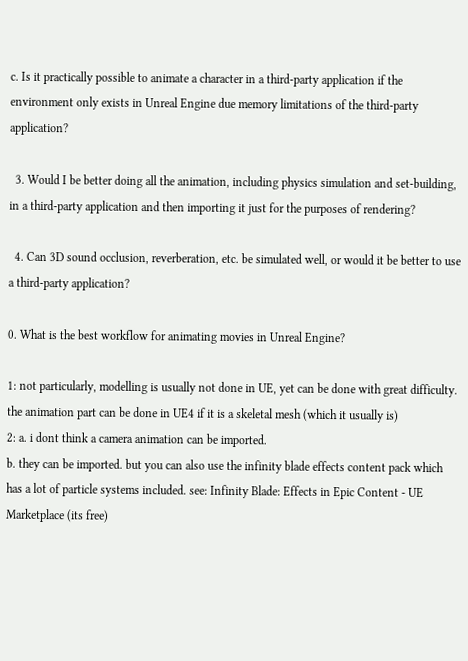c. Is it practically possible to animate a character in a third-party application if the environment only exists in Unreal Engine due memory limitations of the third-party application?

  3. Would I be better doing all the animation, including physics simulation and set-building, in a third-party application and then importing it just for the purposes of rendering?

  4. Can 3D sound occlusion, reverberation, etc. be simulated well, or would it be better to use a third-party application?

0. What is the best workflow for animating movies in Unreal Engine?

1: not particularly, modelling is usually not done in UE, yet can be done with great difficulty. the animation part can be done in UE4 if it is a skeletal mesh (which it usually is)
2: a. i dont think a camera animation can be imported.
b. they can be imported. but you can also use the infinity blade effects content pack which has a lot of particle systems included. see: Infinity Blade: Effects in Epic Content - UE Marketplace (its free)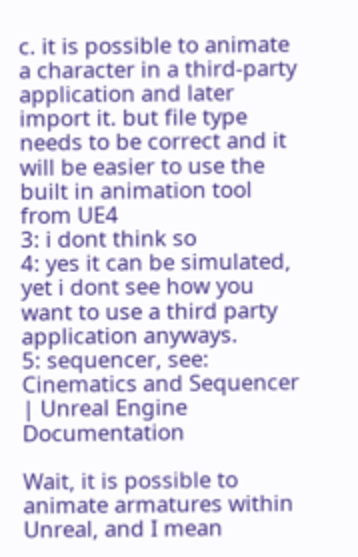c. it is possible to animate a character in a third-party application and later import it. but file type needs to be correct and it will be easier to use the built in animation tool from UE4
3: i dont think so
4: yes it can be simulated, yet i dont see how you want to use a third party application anyways.
5: sequencer, see: Cinematics and Sequencer | Unreal Engine Documentation

Wait, it is possible to animate armatures within Unreal, and I mean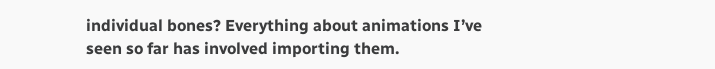individual bones? Everything about animations I’ve seen so far has involved importing them.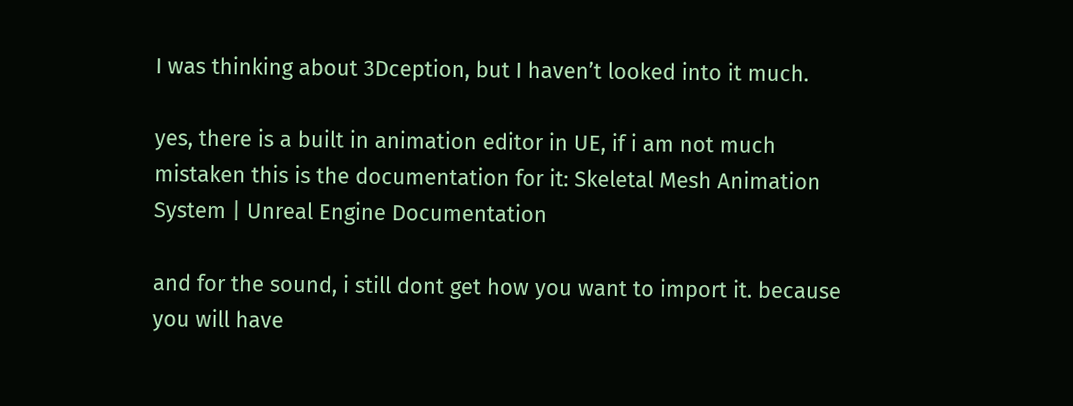I was thinking about 3Dception, but I haven’t looked into it much.

yes, there is a built in animation editor in UE, if i am not much mistaken this is the documentation for it: Skeletal Mesh Animation System | Unreal Engine Documentation

and for the sound, i still dont get how you want to import it. because you will have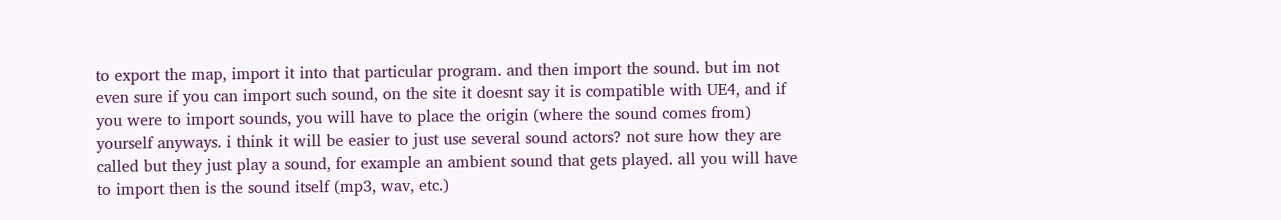to export the map, import it into that particular program. and then import the sound. but im not even sure if you can import such sound, on the site it doesnt say it is compatible with UE4, and if you were to import sounds, you will have to place the origin (where the sound comes from) yourself anyways. i think it will be easier to just use several sound actors? not sure how they are called but they just play a sound, for example an ambient sound that gets played. all you will have to import then is the sound itself (mp3, wav, etc.)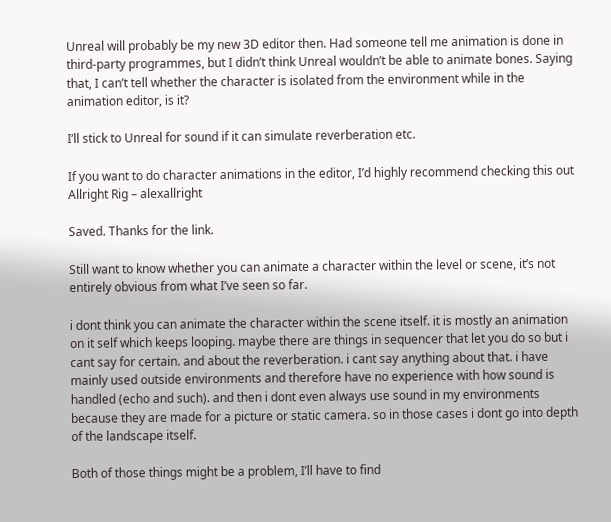Unreal will probably be my new 3D editor then. Had someone tell me animation is done in third-party programmes, but I didn’t think Unreal wouldn’t be able to animate bones. Saying that, I can’t tell whether the character is isolated from the environment while in the animation editor, is it?

I’ll stick to Unreal for sound if it can simulate reverberation etc.

If you want to do character animations in the editor, I’d highly recommend checking this out Allright Rig – alexallright

Saved. Thanks for the link.

Still want to know whether you can animate a character within the level or scene, it’s not entirely obvious from what I’ve seen so far.

i dont think you can animate the character within the scene itself. it is mostly an animation on it self which keeps looping. maybe there are things in sequencer that let you do so but i cant say for certain. and about the reverberation. i cant say anything about that. i have mainly used outside environments and therefore have no experience with how sound is handled (echo and such). and then i dont even always use sound in my environments because they are made for a picture or static camera. so in those cases i dont go into depth of the landscape itself.

Both of those things might be a problem, I’ll have to find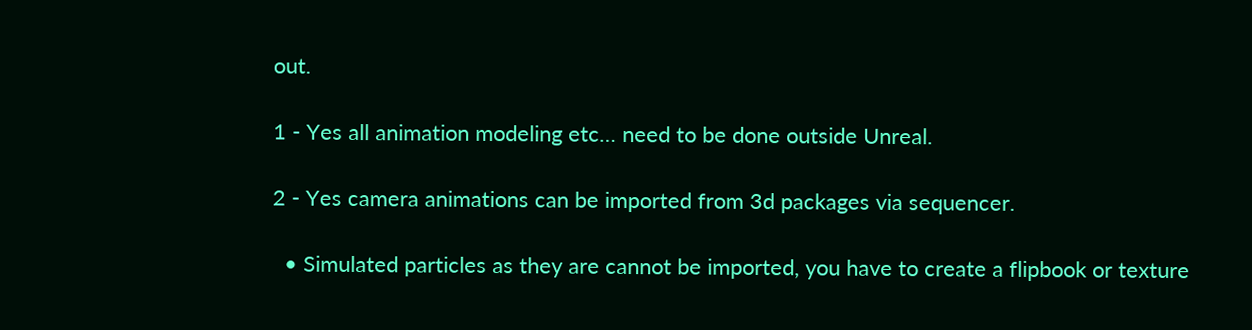out.

1 - Yes all animation modeling etc… need to be done outside Unreal.

2 - Yes camera animations can be imported from 3d packages via sequencer.

  • Simulated particles as they are cannot be imported, you have to create a flipbook or texture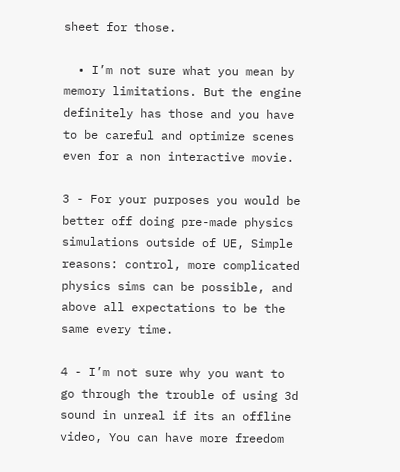sheet for those.

  • I’m not sure what you mean by memory limitations. But the engine definitely has those and you have to be careful and optimize scenes even for a non interactive movie.

3 - For your purposes you would be better off doing pre-made physics simulations outside of UE, Simple reasons: control, more complicated physics sims can be possible, and above all expectations to be the same every time.

4 - I’m not sure why you want to go through the trouble of using 3d sound in unreal if its an offline video, You can have more freedom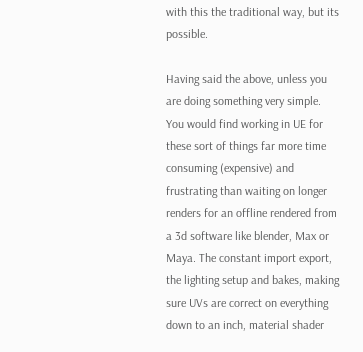with this the traditional way, but its possible.

Having said the above, unless you are doing something very simple. You would find working in UE for these sort of things far more time consuming (expensive) and frustrating than waiting on longer renders for an offline rendered from a 3d software like blender, Max or Maya. The constant import export, the lighting setup and bakes, making sure UVs are correct on everything down to an inch, material shader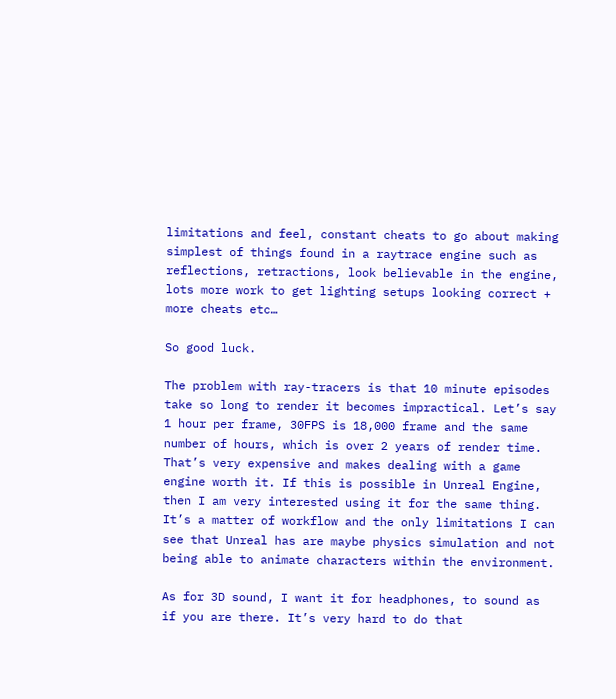limitations and feel, constant cheats to go about making simplest of things found in a raytrace engine such as reflections, retractions, look believable in the engine, lots more work to get lighting setups looking correct + more cheats etc…

So good luck.

The problem with ray-tracers is that 10 minute episodes take so long to render it becomes impractical. Let’s say 1 hour per frame, 30FPS is 18,000 frame and the same number of hours, which is over 2 years of render time. That’s very expensive and makes dealing with a game engine worth it. If this is possible in Unreal Engine, then I am very interested using it for the same thing. It’s a matter of workflow and the only limitations I can see that Unreal has are maybe physics simulation and not being able to animate characters within the environment.

As for 3D sound, I want it for headphones, to sound as if you are there. It’s very hard to do that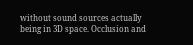without sound sources actually being in 3D space. Occlusion and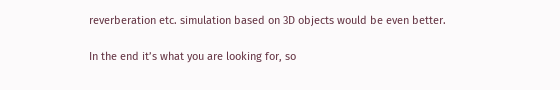reverberation etc. simulation based on 3D objects would be even better.

In the end it’s what you are looking for, so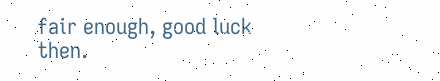fair enough, good luck then.